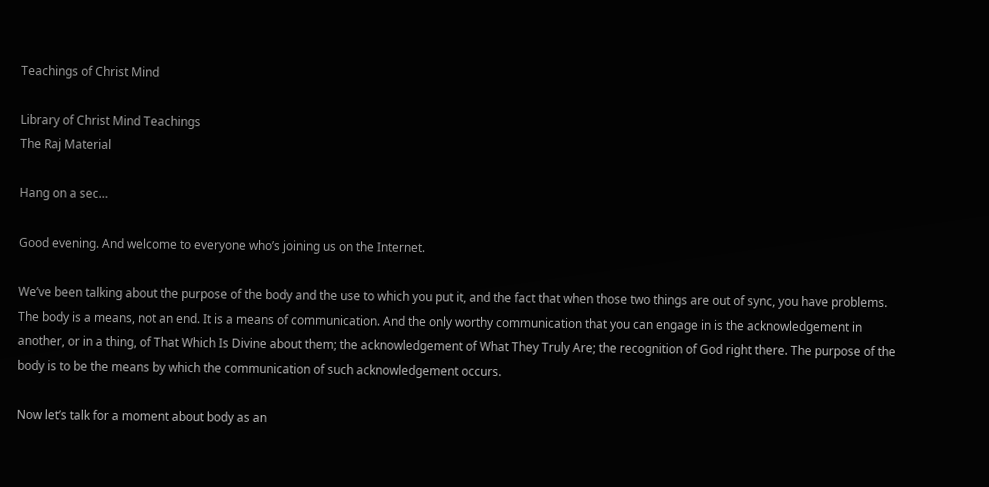Teachings of Christ Mind

Library of Christ Mind Teachings
The Raj Material

Hang on a sec…

Good evening. And welcome to everyone who’s joining us on the Internet.

We’ve been talking about the purpose of the body and the use to which you put it, and the fact that when those two things are out of sync, you have problems. The body is a means, not an end. It is a means of communication. And the only worthy communication that you can engage in is the acknowledgement in another, or in a thing, of That Which Is Divine about them; the acknowledgement of What They Truly Are; the recognition of God right there. The purpose of the body is to be the means by which the communication of such acknowledgement occurs.

Now let’s talk for a moment about body as an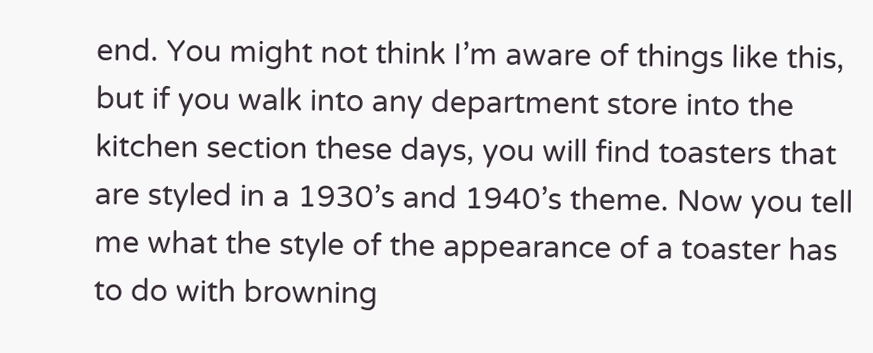end. You might not think I’m aware of things like this, but if you walk into any department store into the kitchen section these days, you will find toasters that are styled in a 1930’s and 1940’s theme. Now you tell me what the style of the appearance of a toaster has to do with browning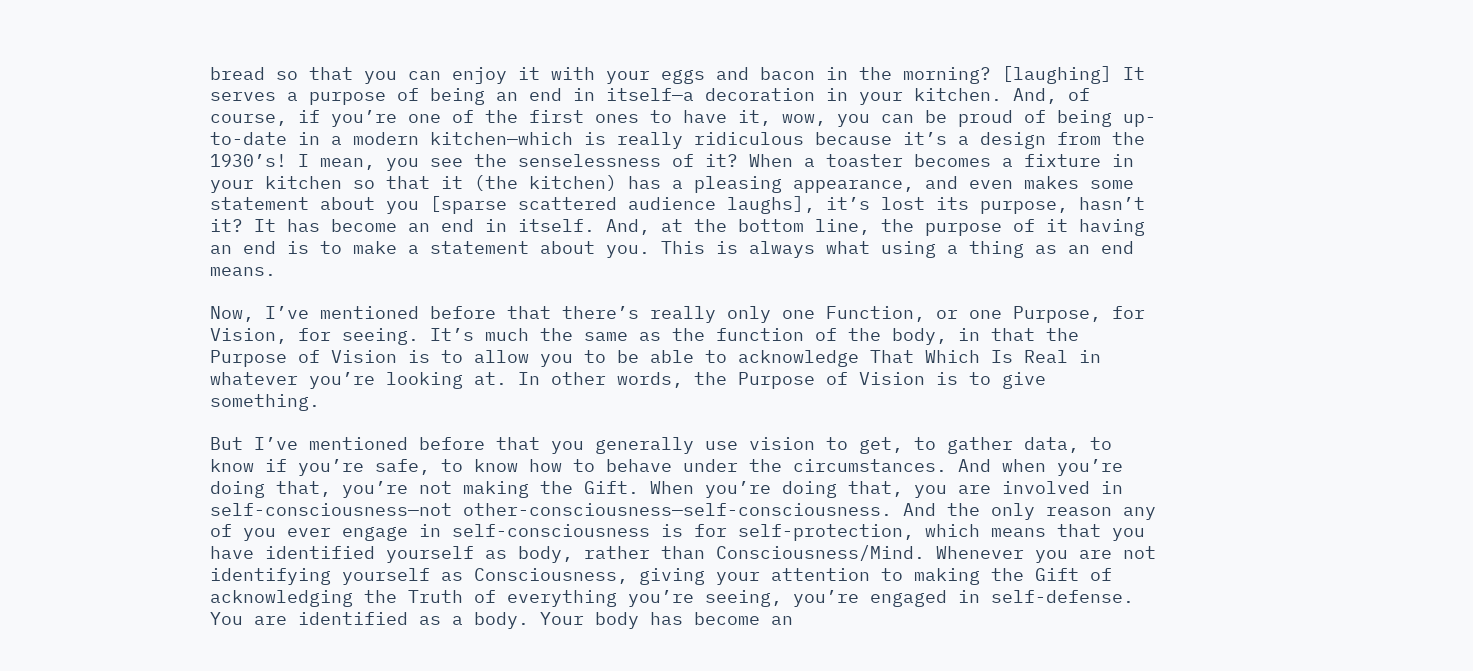bread so that you can enjoy it with your eggs and bacon in the morning? [laughing] It serves a purpose of being an end in itself—a decoration in your kitchen. And, of course, if you’re one of the first ones to have it, wow, you can be proud of being up-to-date in a modern kitchen—which is really ridiculous because it’s a design from the 1930’s! I mean, you see the senselessness of it? When a toaster becomes a fixture in your kitchen so that it (the kitchen) has a pleasing appearance, and even makes some statement about you [sparse scattered audience laughs], it’s lost its purpose, hasn’t it? It has become an end in itself. And, at the bottom line, the purpose of it having an end is to make a statement about you. This is always what using a thing as an end means.

Now, I’ve mentioned before that there’s really only one Function, or one Purpose, for Vision, for seeing. It’s much the same as the function of the body, in that the Purpose of Vision is to allow you to be able to acknowledge That Which Is Real in whatever you’re looking at. In other words, the Purpose of Vision is to give something.

But I’ve mentioned before that you generally use vision to get, to gather data, to know if you’re safe, to know how to behave under the circumstances. And when you’re doing that, you’re not making the Gift. When you’re doing that, you are involved in self-consciousness—not other-consciousness—self-consciousness. And the only reason any of you ever engage in self-consciousness is for self-protection, which means that you have identified yourself as body, rather than Consciousness/Mind. Whenever you are not identifying yourself as Consciousness, giving your attention to making the Gift of acknowledging the Truth of everything you’re seeing, you’re engaged in self-defense. You are identified as a body. Your body has become an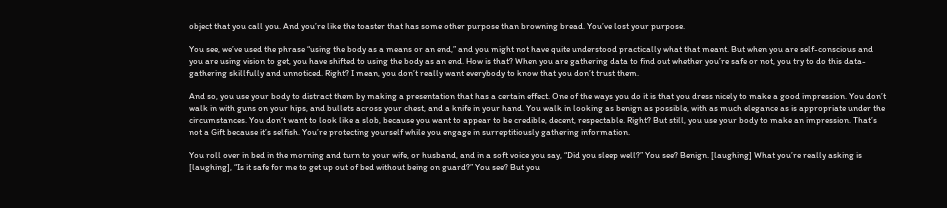object that you call you. And you’re like the toaster that has some other purpose than browning bread. You’ve lost your purpose.

You see, we’ve used the phrase “using the body as a means or an end,” and you might not have quite understood practically what that meant. But when you are self-conscious and you are using vision to get, you have shifted to using the body as an end. How is that? When you are gathering data to find out whether you’re safe or not, you try to do this data-gathering skillfully and unnoticed. Right? I mean, you don’t really want everybody to know that you don’t trust them.

And so, you use your body to distract them by making a presentation that has a certain effect. One of the ways you do it is that you dress nicely to make a good impression. You don’t walk in with guns on your hips, and bullets across your chest, and a knife in your hand. You walk in looking as benign as possible, with as much elegance as is appropriate under the circumstances. You don’t want to look like a slob, because you want to appear to be credible, decent, respectable. Right? But still, you use your body to make an impression. That’s not a Gift because it’s selfish. You’re protecting yourself while you engage in surreptitiously gathering information.

You roll over in bed in the morning and turn to your wife, or husband, and in a soft voice you say, “Did you sleep well?” You see? Benign. [laughing] What you’re really asking is [laughing], “Is it safe for me to get up out of bed without being on guard?” You see? But you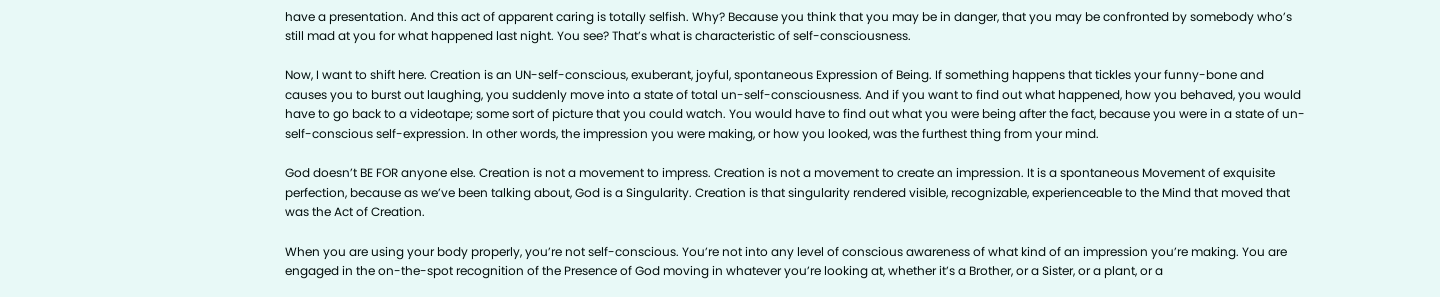have a presentation. And this act of apparent caring is totally selfish. Why? Because you think that you may be in danger, that you may be confronted by somebody who’s still mad at you for what happened last night. You see? That’s what is characteristic of self-consciousness.

Now, I want to shift here. Creation is an UN-self-conscious, exuberant, joyful, spontaneous Expression of Being. If something happens that tickles your funny-bone and causes you to burst out laughing, you suddenly move into a state of total un-self-consciousness. And if you want to find out what happened, how you behaved, you would have to go back to a videotape; some sort of picture that you could watch. You would have to find out what you were being after the fact, because you were in a state of un-self-conscious self-expression. In other words, the impression you were making, or how you looked, was the furthest thing from your mind.

God doesn’t BE FOR anyone else. Creation is not a movement to impress. Creation is not a movement to create an impression. It is a spontaneous Movement of exquisite perfection, because as we’ve been talking about, God is a Singularity. Creation is that singularity rendered visible, recognizable, experienceable to the Mind that moved that was the Act of Creation.

When you are using your body properly, you’re not self-conscious. You’re not into any level of conscious awareness of what kind of an impression you’re making. You are engaged in the on-the-spot recognition of the Presence of God moving in whatever you’re looking at, whether it’s a Brother, or a Sister, or a plant, or a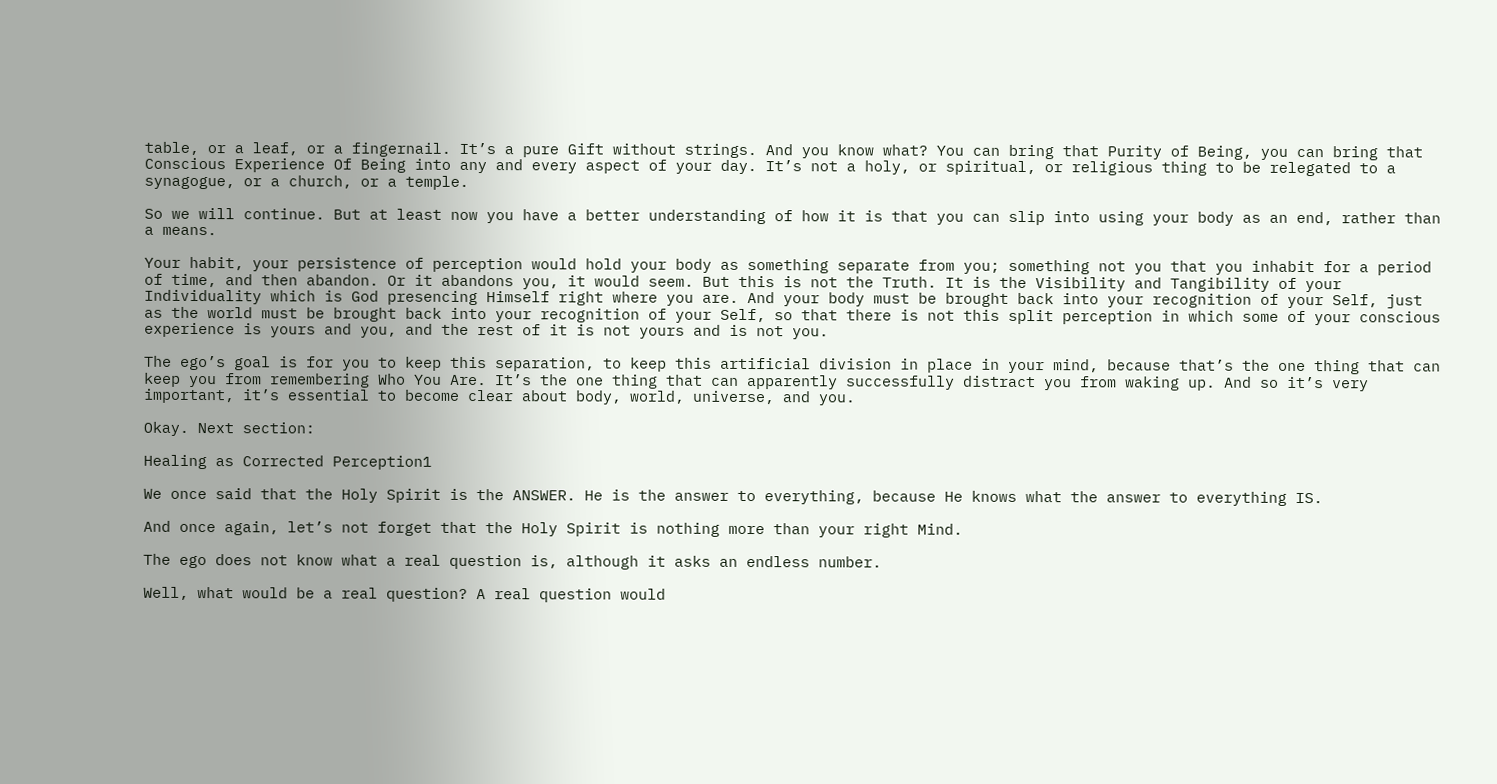table, or a leaf, or a fingernail. It’s a pure Gift without strings. And you know what? You can bring that Purity of Being, you can bring that Conscious Experience Of Being into any and every aspect of your day. It’s not a holy, or spiritual, or religious thing to be relegated to a synagogue, or a church, or a temple.

So we will continue. But at least now you have a better understanding of how it is that you can slip into using your body as an end, rather than a means.

Your habit, your persistence of perception would hold your body as something separate from you; something not you that you inhabit for a period of time, and then abandon. Or it abandons you, it would seem. But this is not the Truth. It is the Visibility and Tangibility of your Individuality which is God presencing Himself right where you are. And your body must be brought back into your recognition of your Self, just as the world must be brought back into your recognition of your Self, so that there is not this split perception in which some of your conscious experience is yours and you, and the rest of it is not yours and is not you.

The ego’s goal is for you to keep this separation, to keep this artificial division in place in your mind, because that’s the one thing that can keep you from remembering Who You Are. It’s the one thing that can apparently successfully distract you from waking up. And so it’s very important, it’s essential to become clear about body, world, universe, and you.

Okay. Next section:

Healing as Corrected Perception1

We once said that the Holy Spirit is the ANSWER. He is the answer to everything, because He knows what the answer to everything IS.

And once again, let’s not forget that the Holy Spirit is nothing more than your right Mind.

The ego does not know what a real question is, although it asks an endless number.

Well, what would be a real question? A real question would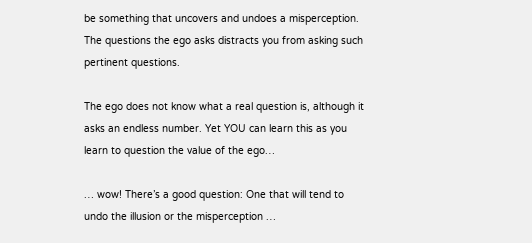be something that uncovers and undoes a misperception. The questions the ego asks distracts you from asking such pertinent questions.

The ego does not know what a real question is, although it asks an endless number. Yet YOU can learn this as you learn to question the value of the ego…

… wow! There’s a good question: One that will tend to undo the illusion or the misperception …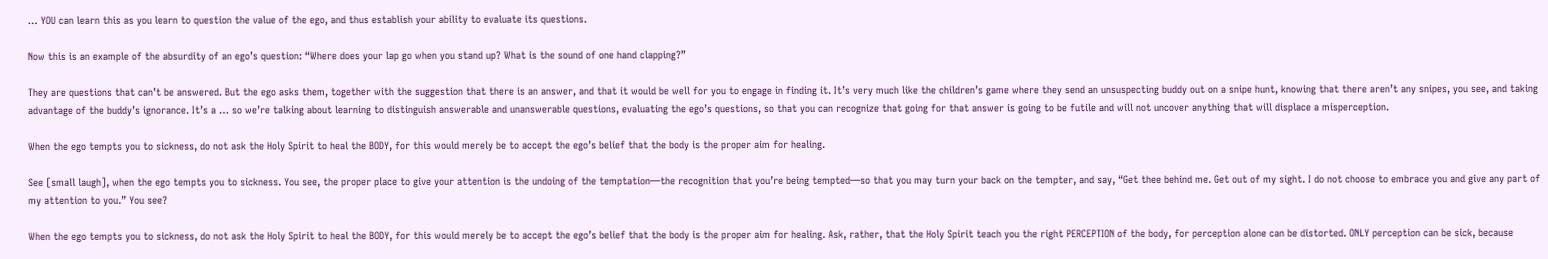… YOU can learn this as you learn to question the value of the ego, and thus establish your ability to evaluate its questions.

Now this is an example of the absurdity of an ego’s question: “Where does your lap go when you stand up? What is the sound of one hand clapping?”

They are questions that can’t be answered. But the ego asks them, together with the suggestion that there is an answer, and that it would be well for you to engage in finding it. It’s very much like the children’s game where they send an unsuspecting buddy out on a snipe hunt, knowing that there aren’t any snipes, you see, and taking advantage of the buddy’s ignorance. It’s a … so we’re talking about learning to distinguish answerable and unanswerable questions, evaluating the ego’s questions, so that you can recognize that going for that answer is going to be futile and will not uncover anything that will displace a misperception.

When the ego tempts you to sickness, do not ask the Holy Spirit to heal the BODY, for this would merely be to accept the ego’s belief that the body is the proper aim for healing.

See [small laugh], when the ego tempts you to sickness. You see, the proper place to give your attention is the undoing of the temptation—the recognition that you’re being tempted—so that you may turn your back on the tempter, and say, “Get thee behind me. Get out of my sight. I do not choose to embrace you and give any part of my attention to you.” You see?

When the ego tempts you to sickness, do not ask the Holy Spirit to heal the BODY, for this would merely be to accept the ego’s belief that the body is the proper aim for healing. Ask, rather, that the Holy Spirit teach you the right PERCEPTION of the body, for perception alone can be distorted. ONLY perception can be sick, because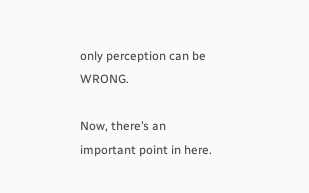only perception can be WRONG.

Now, there’s an important point in here.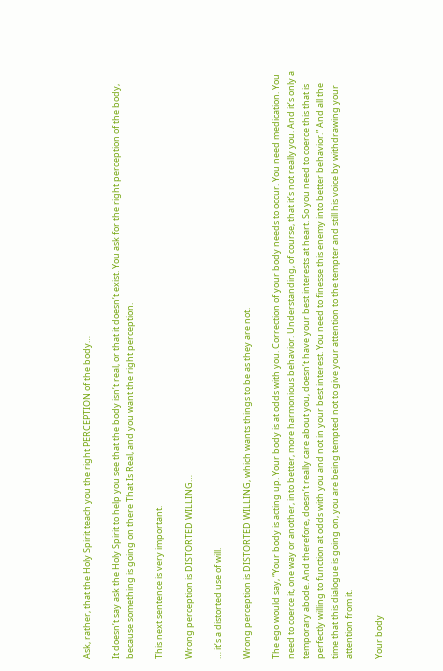Ask, rather, that the Holy Spirit teach you the right PERCEPTION of the body…

It doesn’t say ask the Holy Spirit to help you see that the body isn’t real, or that it doesn’t exist. You ask for the right perception of the body, because something is going on there That Is Real, and you want the right perception.

This next sentence is very important.

Wrong perception is DISTORTED WILLING…

… it’s a distorted use of will.

Wrong perception is DISTORTED WILLING, which wants things to be as they are not.

The ego would say, “Your body is acting up. Your body is at odds with you. Correction of your body needs to occur. You need medication. You need to coerce it, one way or another, into better, more harmonious behavior. Understanding, of course, that it’s not really you. And it’s only a temporary abode. And therefore, doesn’t really care about you, doesn’t have your best interests at heart. So you need to coerce this that is perfectly willing to function at odds with you and not in your best interest. You need to finesse this enemy into better behavior.” And all the time that this dialogue is going on, you are being tempted not to give your attention to the tempter and still his voice by withdrawing your attention from it.

Your body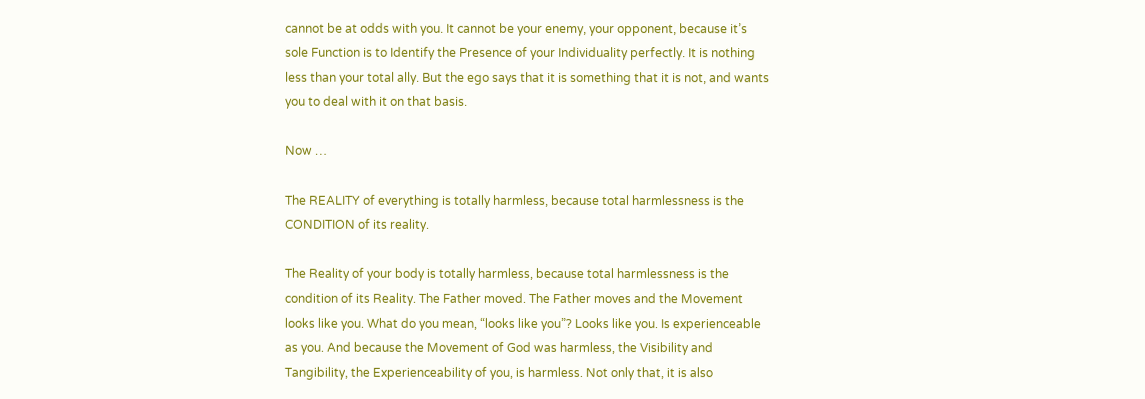cannot be at odds with you. It cannot be your enemy, your opponent, because it’s sole Function is to Identify the Presence of your Individuality perfectly. It is nothing less than your total ally. But the ego says that it is something that it is not, and wants you to deal with it on that basis.

Now …

The REALITY of everything is totally harmless, because total harmlessness is the CONDITION of its reality.

The Reality of your body is totally harmless, because total harmlessness is the condition of its Reality. The Father moved. The Father moves and the Movement looks like you. What do you mean, “looks like you”? Looks like you. Is experienceable as you. And because the Movement of God was harmless, the Visibility and Tangibility, the Experienceability of you, is harmless. Not only that, it is also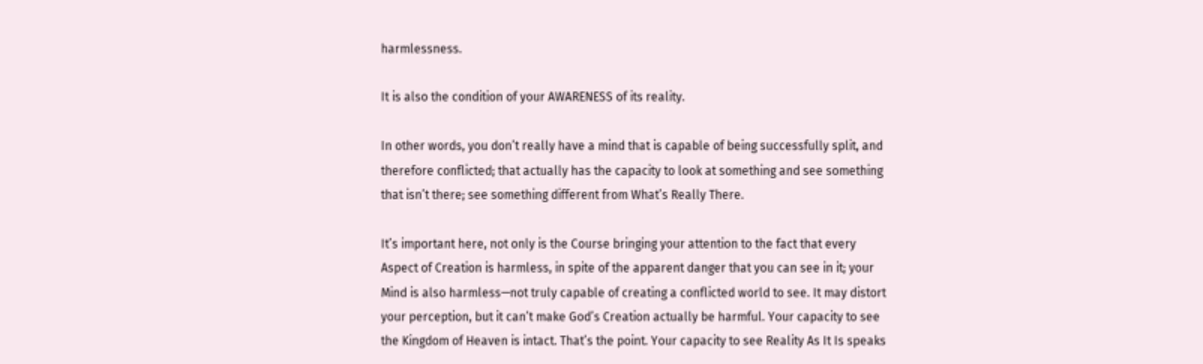harmlessness.

It is also the condition of your AWARENESS of its reality.

In other words, you don’t really have a mind that is capable of being successfully split, and therefore conflicted; that actually has the capacity to look at something and see something that isn’t there; see something different from What’s Really There.

It’s important here, not only is the Course bringing your attention to the fact that every Aspect of Creation is harmless, in spite of the apparent danger that you can see in it; your Mind is also harmless—not truly capable of creating a conflicted world to see. It may distort your perception, but it can’t make God’s Creation actually be harmful. Your capacity to see the Kingdom of Heaven is intact. That’s the point. Your capacity to see Reality As It Is speaks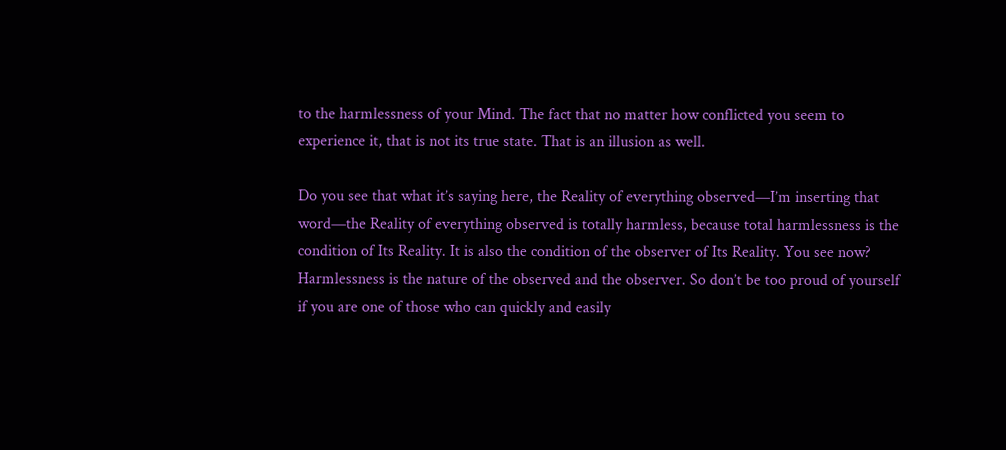to the harmlessness of your Mind. The fact that no matter how conflicted you seem to experience it, that is not its true state. That is an illusion as well.

Do you see that what it’s saying here, the Reality of everything observed—I’m inserting that word—the Reality of everything observed is totally harmless, because total harmlessness is the condition of Its Reality. It is also the condition of the observer of Its Reality. You see now? Harmlessness is the nature of the observed and the observer. So don’t be too proud of yourself if you are one of those who can quickly and easily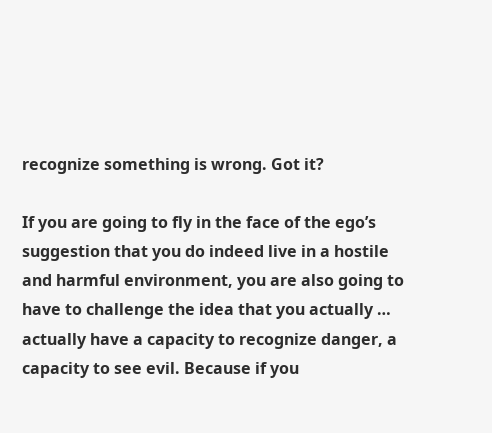recognize something is wrong. Got it?

If you are going to fly in the face of the ego’s suggestion that you do indeed live in a hostile and harmful environment, you are also going to have to challenge the idea that you actually … actually have a capacity to recognize danger, a capacity to see evil. Because if you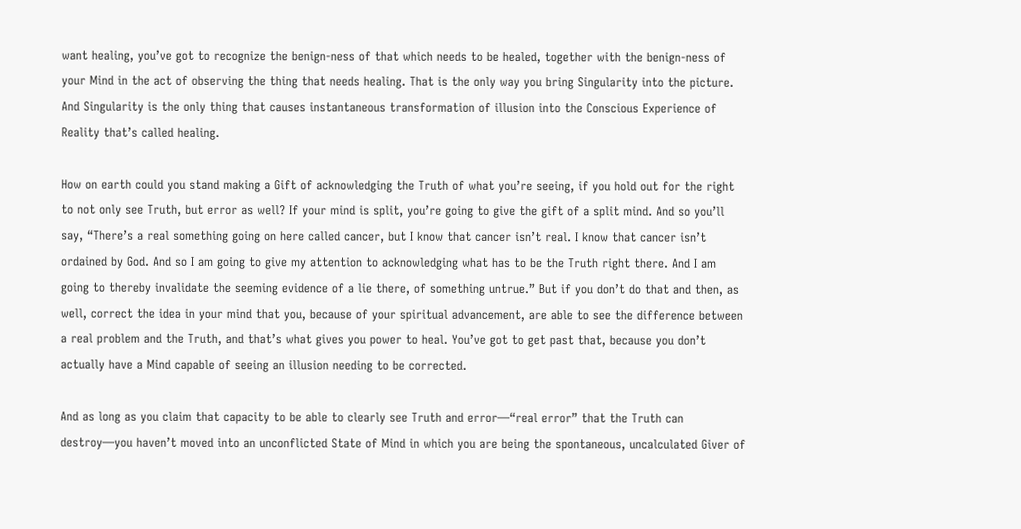want healing, you’ve got to recognize the benign-ness of that which needs to be healed, together with the benign-ness of your Mind in the act of observing the thing that needs healing. That is the only way you bring Singularity into the picture. And Singularity is the only thing that causes instantaneous transformation of illusion into the Conscious Experience of Reality that’s called healing.

How on earth could you stand making a Gift of acknowledging the Truth of what you’re seeing, if you hold out for the right to not only see Truth, but error as well? If your mind is split, you’re going to give the gift of a split mind. And so you’ll say, “There’s a real something going on here called cancer, but I know that cancer isn’t real. I know that cancer isn’t ordained by God. And so I am going to give my attention to acknowledging what has to be the Truth right there. And I am going to thereby invalidate the seeming evidence of a lie there, of something untrue.” But if you don’t do that and then, as well, correct the idea in your mind that you, because of your spiritual advancement, are able to see the difference between a real problem and the Truth, and that’s what gives you power to heal. You’ve got to get past that, because you don’t actually have a Mind capable of seeing an illusion needing to be corrected.

And as long as you claim that capacity to be able to clearly see Truth and error—“real error” that the Truth can destroy—you haven’t moved into an unconflicted State of Mind in which you are being the spontaneous, uncalculated Giver of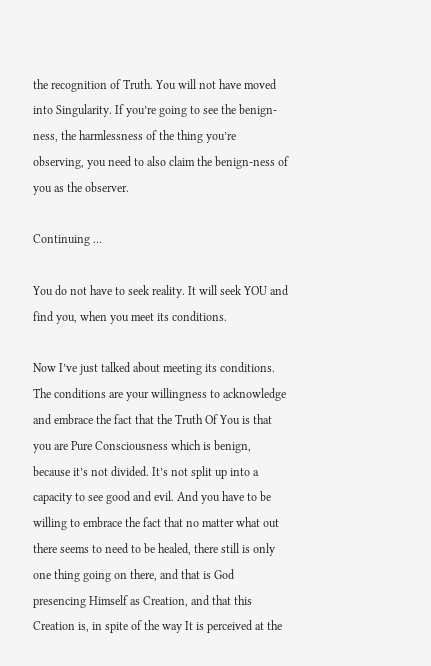the recognition of Truth. You will not have moved into Singularity. If you’re going to see the benign-ness, the harmlessness of the thing you’re observing, you need to also claim the benign-ness of you as the observer.

Continuing …

You do not have to seek reality. It will seek YOU and find you, when you meet its conditions.

Now I’ve just talked about meeting its conditions. The conditions are your willingness to acknowledge and embrace the fact that the Truth Of You is that you are Pure Consciousness which is benign, because it’s not divided. It’s not split up into a capacity to see good and evil. And you have to be willing to embrace the fact that no matter what out there seems to need to be healed, there still is only one thing going on there, and that is God presencing Himself as Creation, and that this Creation is, in spite of the way It is perceived at the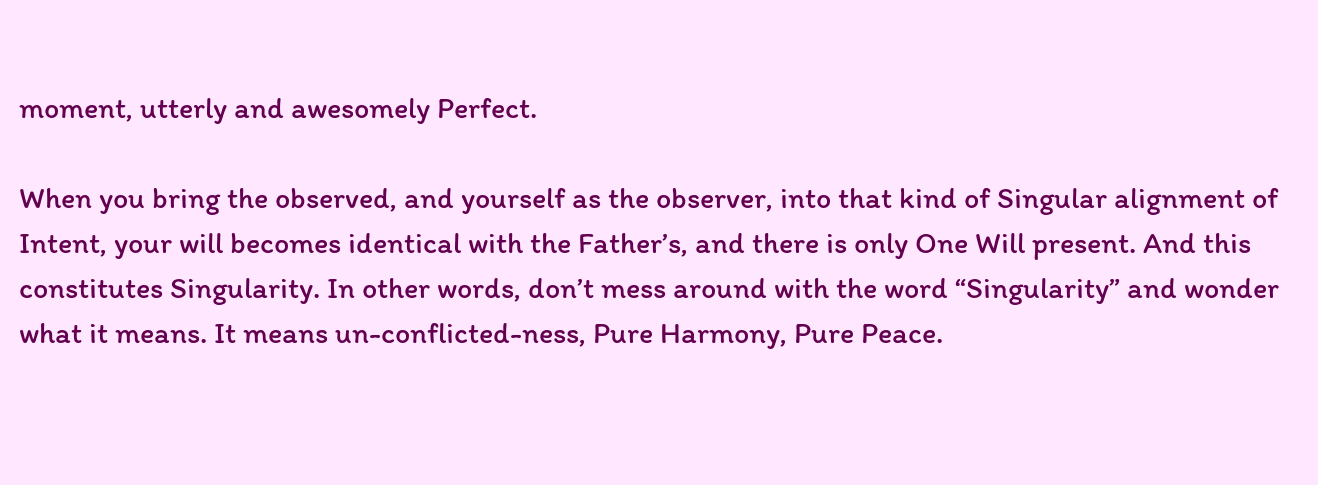moment, utterly and awesomely Perfect.

When you bring the observed, and yourself as the observer, into that kind of Singular alignment of Intent, your will becomes identical with the Father’s, and there is only One Will present. And this constitutes Singularity. In other words, don’t mess around with the word “Singularity” and wonder what it means. It means un-conflicted-ness, Pure Harmony, Pure Peace.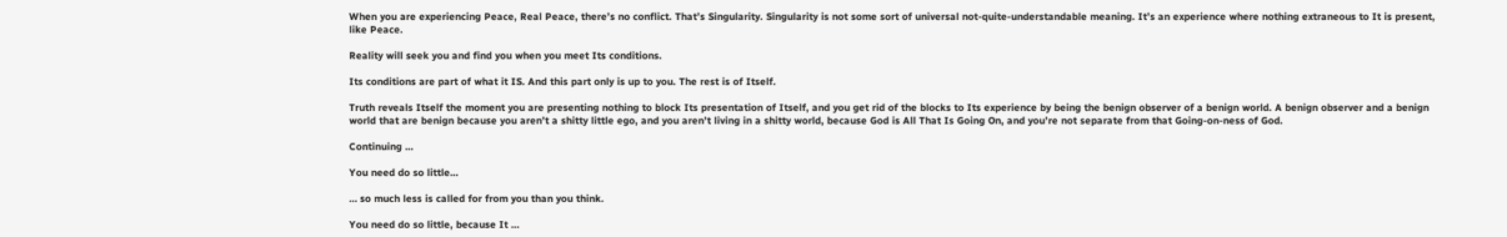When you are experiencing Peace, Real Peace, there’s no conflict. That’s Singularity. Singularity is not some sort of universal not-quite-understandable meaning. It’s an experience where nothing extraneous to It is present, like Peace.

Reality will seek you and find you when you meet Its conditions.

Its conditions are part of what it IS. And this part only is up to you. The rest is of Itself.

Truth reveals Itself the moment you are presenting nothing to block Its presentation of Itself, and you get rid of the blocks to Its experience by being the benign observer of a benign world. A benign observer and a benign world that are benign because you aren’t a shitty little ego, and you aren’t living in a shitty world, because God is All That Is Going On, and you’re not separate from that Going-on-ness of God.

Continuing …

You need do so little…

… so much less is called for from you than you think.

You need do so little, because It …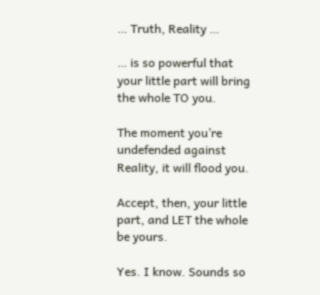… Truth, Reality …

… is so powerful that your little part will bring the whole TO you.

The moment you’re undefended against Reality, it will flood you.

Accept, then, your little part, and LET the whole be yours.

Yes. I know. Sounds so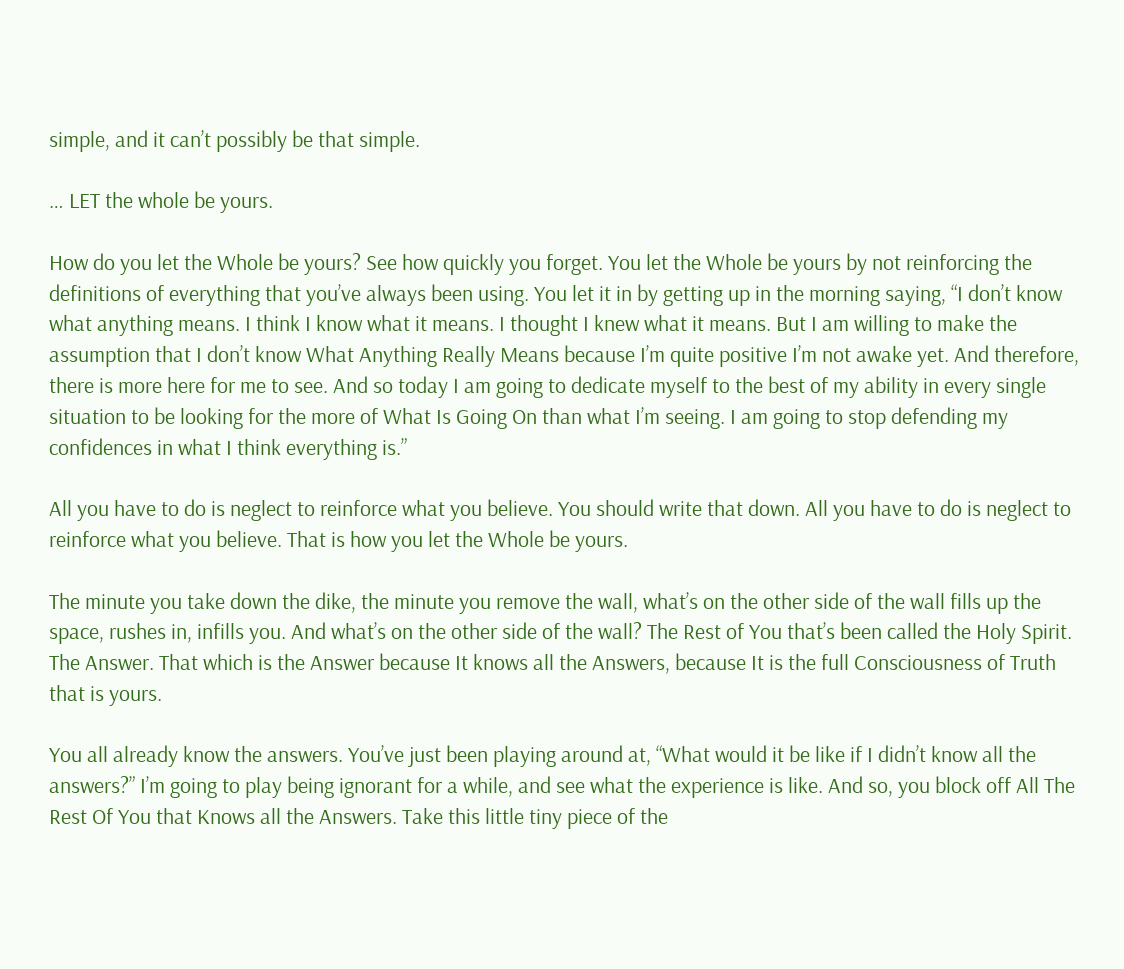simple, and it can’t possibly be that simple.

… LET the whole be yours.

How do you let the Whole be yours? See how quickly you forget. You let the Whole be yours by not reinforcing the definitions of everything that you’ve always been using. You let it in by getting up in the morning saying, “I don’t know what anything means. I think I know what it means. I thought I knew what it means. But I am willing to make the assumption that I don’t know What Anything Really Means because I’m quite positive I’m not awake yet. And therefore, there is more here for me to see. And so today I am going to dedicate myself to the best of my ability in every single situation to be looking for the more of What Is Going On than what I’m seeing. I am going to stop defending my confidences in what I think everything is.”

All you have to do is neglect to reinforce what you believe. You should write that down. All you have to do is neglect to reinforce what you believe. That is how you let the Whole be yours.

The minute you take down the dike, the minute you remove the wall, what’s on the other side of the wall fills up the space, rushes in, infills you. And what’s on the other side of the wall? The Rest of You that’s been called the Holy Spirit. The Answer. That which is the Answer because It knows all the Answers, because It is the full Consciousness of Truth that is yours.

You all already know the answers. You’ve just been playing around at, “What would it be like if I didn’t know all the answers?” I’m going to play being ignorant for a while, and see what the experience is like. And so, you block off All The Rest Of You that Knows all the Answers. Take this little tiny piece of the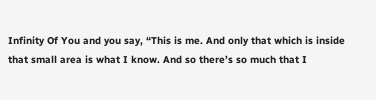Infinity Of You and you say, “This is me. And only that which is inside that small area is what I know. And so there’s so much that I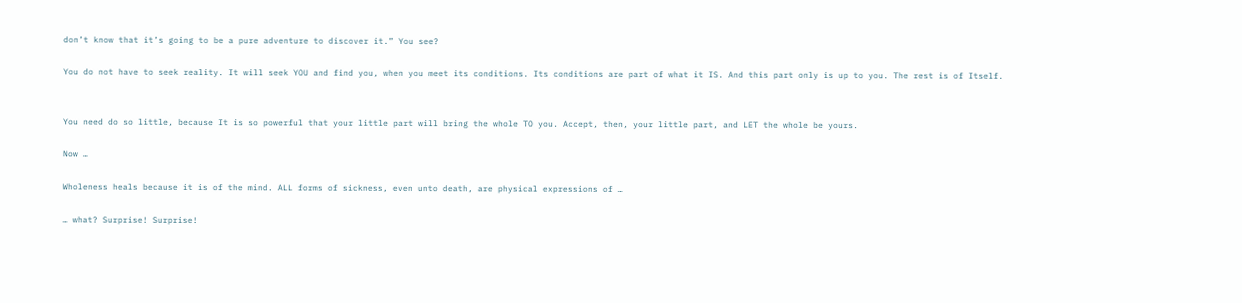don’t know that it’s going to be a pure adventure to discover it.” You see?

You do not have to seek reality. It will seek YOU and find you, when you meet its conditions. Its conditions are part of what it IS. And this part only is up to you. The rest is of Itself.


You need do so little, because It is so powerful that your little part will bring the whole TO you. Accept, then, your little part, and LET the whole be yours.

Now …

Wholeness heals because it is of the mind. ALL forms of sickness, even unto death, are physical expressions of …

… what? Surprise! Surprise!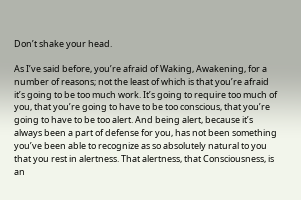Don’t shake your head.

As I’ve said before, you’re afraid of Waking, Awakening, for a number of reasons; not the least of which is that you’re afraid it’s going to be too much work. It’s going to require too much of you, that you’re going to have to be too conscious, that you’re going to have to be too alert. And being alert, because it’s always been a part of defense for you, has not been something you’ve been able to recognize as so absolutely natural to you that you rest in alertness. That alertness, that Consciousness, is an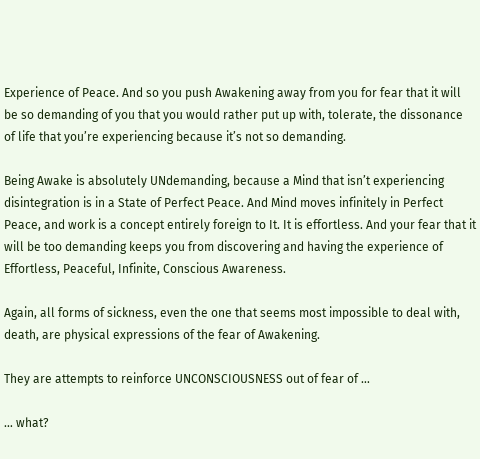Experience of Peace. And so you push Awakening away from you for fear that it will be so demanding of you that you would rather put up with, tolerate, the dissonance of life that you’re experiencing because it’s not so demanding.

Being Awake is absolutely UNdemanding, because a Mind that isn’t experiencing disintegration is in a State of Perfect Peace. And Mind moves infinitely in Perfect Peace, and work is a concept entirely foreign to It. It is effortless. And your fear that it will be too demanding keeps you from discovering and having the experience of Effortless, Peaceful, Infinite, Conscious Awareness.

Again, all forms of sickness, even the one that seems most impossible to deal with, death, are physical expressions of the fear of Awakening.

They are attempts to reinforce UNCONSCIOUSNESS out of fear of …

… what?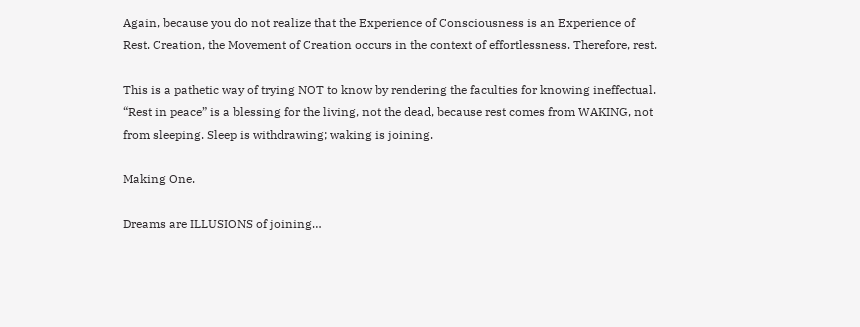Again, because you do not realize that the Experience of Consciousness is an Experience of Rest. Creation, the Movement of Creation occurs in the context of effortlessness. Therefore, rest.

This is a pathetic way of trying NOT to know by rendering the faculties for knowing ineffectual. “Rest in peace” is a blessing for the living, not the dead, because rest comes from WAKING, not from sleeping. Sleep is withdrawing; waking is joining.

Making One.

Dreams are ILLUSIONS of joining…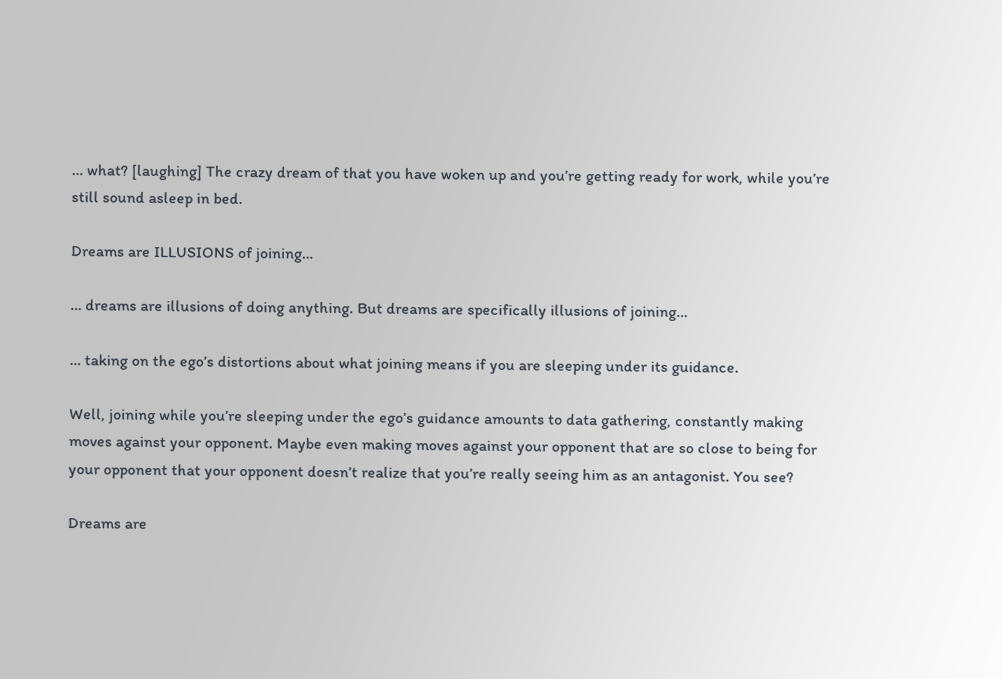… what? [laughing] The crazy dream of that you have woken up and you’re getting ready for work, while you’re still sound asleep in bed.

Dreams are ILLUSIONS of joining…

… dreams are illusions of doing anything. But dreams are specifically illusions of joining…

… taking on the ego’s distortions about what joining means if you are sleeping under its guidance.

Well, joining while you’re sleeping under the ego’s guidance amounts to data gathering, constantly making moves against your opponent. Maybe even making moves against your opponent that are so close to being for your opponent that your opponent doesn’t realize that you’re really seeing him as an antagonist. You see?

Dreams are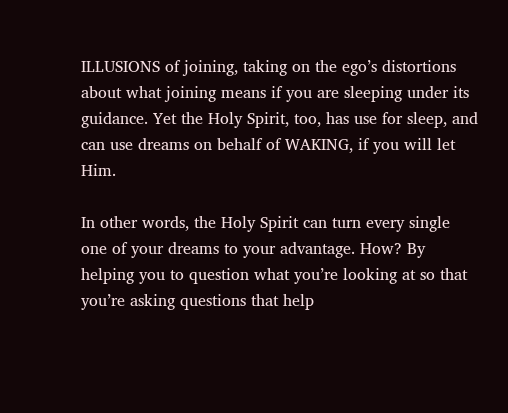ILLUSIONS of joining, taking on the ego’s distortions about what joining means if you are sleeping under its guidance. Yet the Holy Spirit, too, has use for sleep, and can use dreams on behalf of WAKING, if you will let Him.

In other words, the Holy Spirit can turn every single one of your dreams to your advantage. How? By helping you to question what you’re looking at so that you’re asking questions that help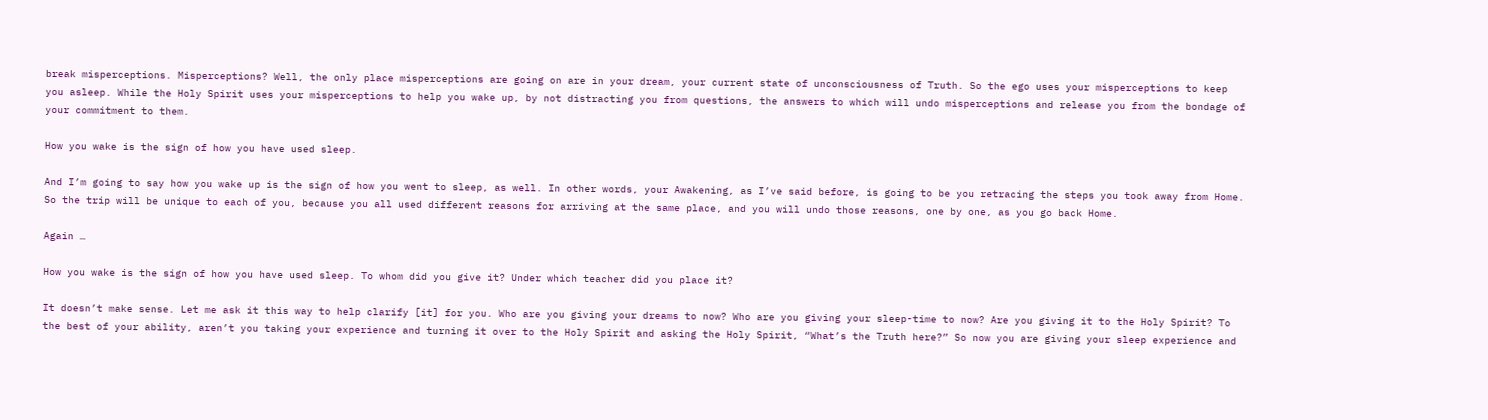break misperceptions. Misperceptions? Well, the only place misperceptions are going on are in your dream, your current state of unconsciousness of Truth. So the ego uses your misperceptions to keep you asleep. While the Holy Spirit uses your misperceptions to help you wake up, by not distracting you from questions, the answers to which will undo misperceptions and release you from the bondage of your commitment to them.

How you wake is the sign of how you have used sleep.

And I’m going to say how you wake up is the sign of how you went to sleep, as well. In other words, your Awakening, as I’ve said before, is going to be you retracing the steps you took away from Home. So the trip will be unique to each of you, because you all used different reasons for arriving at the same place, and you will undo those reasons, one by one, as you go back Home.

Again …

How you wake is the sign of how you have used sleep. To whom did you give it? Under which teacher did you place it?

It doesn’t make sense. Let me ask it this way to help clarify [it] for you. Who are you giving your dreams to now? Who are you giving your sleep-time to now? Are you giving it to the Holy Spirit? To the best of your ability, aren’t you taking your experience and turning it over to the Holy Spirit and asking the Holy Spirit, “What’s the Truth here?” So now you are giving your sleep experience and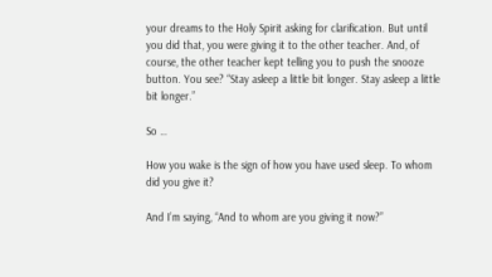your dreams to the Holy Spirit asking for clarification. But until you did that, you were giving it to the other teacher. And, of course, the other teacher kept telling you to push the snooze button. You see? “Stay asleep a little bit longer. Stay asleep a little bit longer.”

So …

How you wake is the sign of how you have used sleep. To whom did you give it?

And I’m saying, “And to whom are you giving it now?”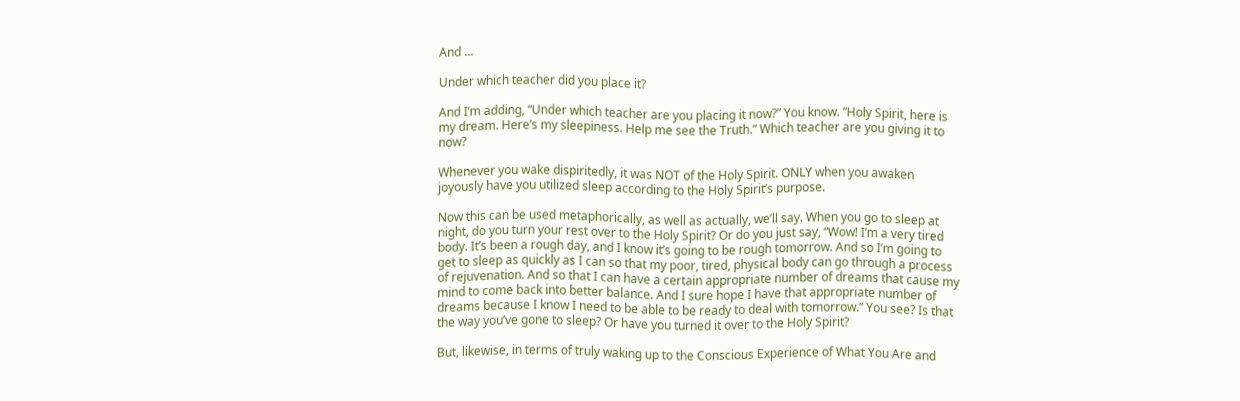And …

Under which teacher did you place it?

And I’m adding, “Under which teacher are you placing it now?” You know. “Holy Spirit, here is my dream. Here’s my sleepiness. Help me see the Truth.” Which teacher are you giving it to now?

Whenever you wake dispiritedly, it was NOT of the Holy Spirit. ONLY when you awaken joyously have you utilized sleep according to the Holy Spirit’s purpose.

Now this can be used metaphorically, as well as actually, we’ll say. When you go to sleep at night, do you turn your rest over to the Holy Spirit? Or do you just say, “Wow! I’m a very tired body. It’s been a rough day, and I know it’s going to be rough tomorrow. And so I’m going to get to sleep as quickly as I can so that my poor, tired, physical body can go through a process of rejuvenation. And so that I can have a certain appropriate number of dreams that cause my mind to come back into better balance. And I sure hope I have that appropriate number of dreams because I know I need to be able to be ready to deal with tomorrow.” You see? Is that the way you’ve gone to sleep? Or have you turned it over to the Holy Spirit?

But, likewise, in terms of truly waking up to the Conscious Experience of What You Are and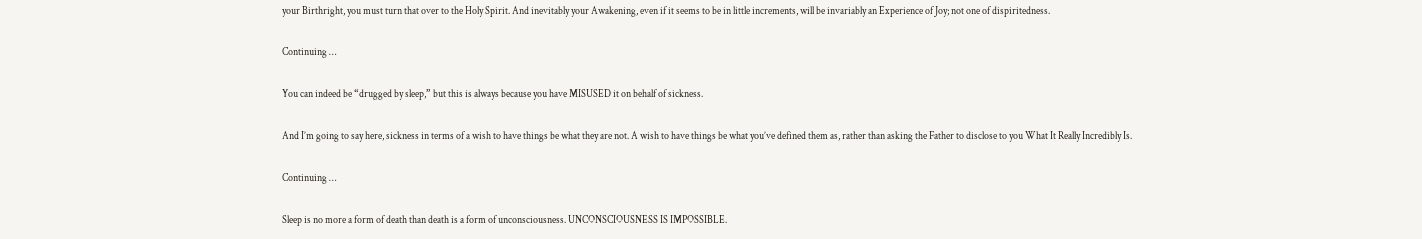your Birthright, you must turn that over to the Holy Spirit. And inevitably your Awakening, even if it seems to be in little increments, will be invariably an Experience of Joy; not one of dispiritedness.

Continuing …

You can indeed be “drugged by sleep,” but this is always because you have MISUSED it on behalf of sickness.

And I’m going to say here, sickness in terms of a wish to have things be what they are not. A wish to have things be what you’ve defined them as, rather than asking the Father to disclose to you What It Really Incredibly Is.

Continuing …

Sleep is no more a form of death than death is a form of unconsciousness. UNCONSCIOUSNESS IS IMPOSSIBLE.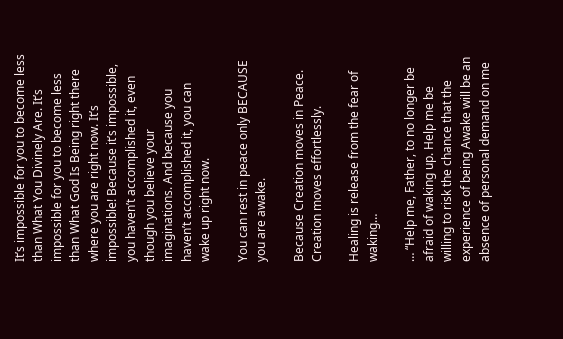It’s impossible for you to become less than What You Divinely Are. It’s impossible for you to become less than What God Is Being right there where you are right now. It’s impossible! Because it’s impossible, you haven’t accomplished it, even though you believe your imaginations. And because you haven’t accomplished it, you can wake up right now.

You can rest in peace only BECAUSE you are awake.

Because Creation moves in Peace. Creation moves effortlessly.

Healing is release from the fear of waking…

… “Help me, Father, to no longer be afraid of waking up. Help me be willing to risk the chance that the experience of being Awake will be an absence of personal demand on me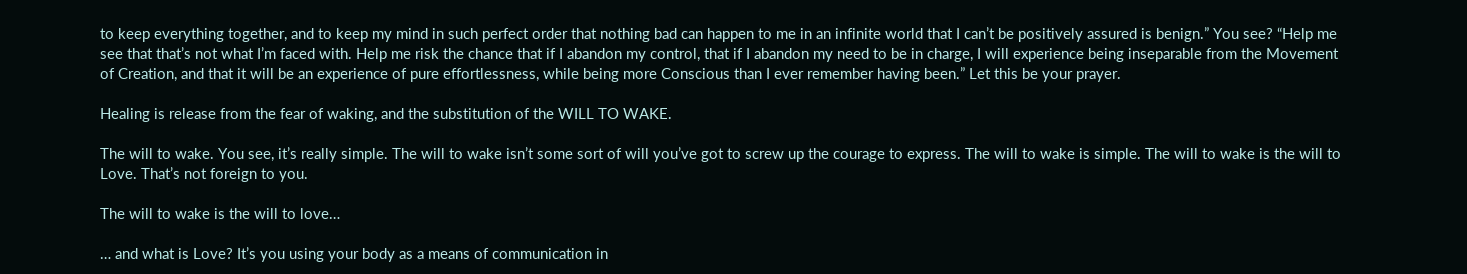to keep everything together, and to keep my mind in such perfect order that nothing bad can happen to me in an infinite world that I can’t be positively assured is benign.” You see? “Help me see that that’s not what I’m faced with. Help me risk the chance that if I abandon my control, that if I abandon my need to be in charge, I will experience being inseparable from the Movement of Creation, and that it will be an experience of pure effortlessness, while being more Conscious than I ever remember having been.” Let this be your prayer.

Healing is release from the fear of waking, and the substitution of the WILL TO WAKE.

The will to wake. You see, it’s really simple. The will to wake isn’t some sort of will you’ve got to screw up the courage to express. The will to wake is simple. The will to wake is the will to Love. That’s not foreign to you.

The will to wake is the will to love…

… and what is Love? It’s you using your body as a means of communication in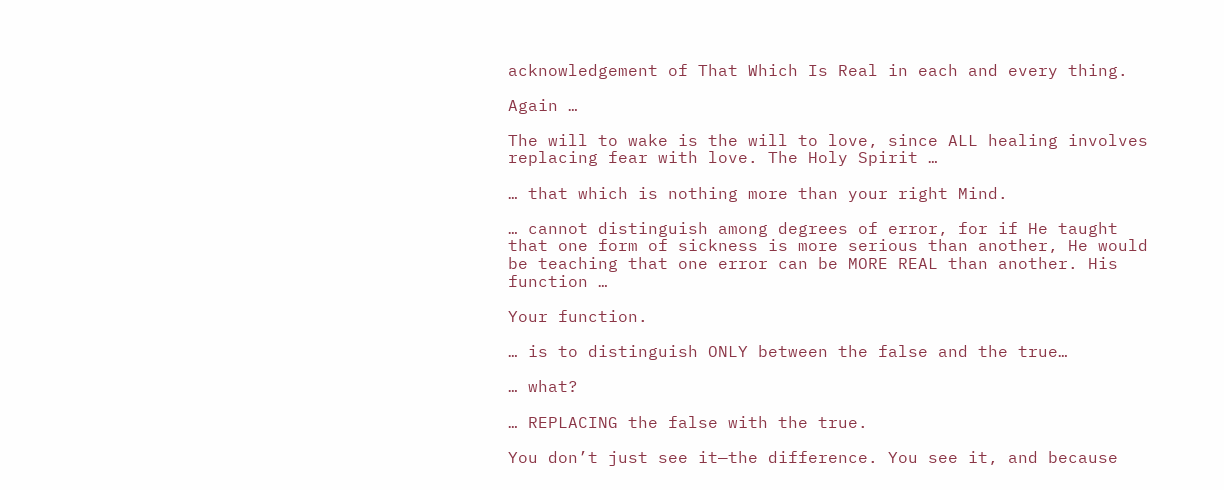acknowledgement of That Which Is Real in each and every thing.

Again …

The will to wake is the will to love, since ALL healing involves replacing fear with love. The Holy Spirit …

… that which is nothing more than your right Mind.

… cannot distinguish among degrees of error, for if He taught that one form of sickness is more serious than another, He would be teaching that one error can be MORE REAL than another. His function …

Your function.

… is to distinguish ONLY between the false and the true…

… what?

… REPLACING the false with the true.

You don’t just see it—the difference. You see it, and because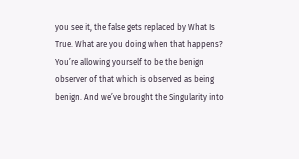you see it, the false gets replaced by What Is True. What are you doing when that happens? You’re allowing yourself to be the benign observer of that which is observed as being benign. And we’ve brought the Singularity into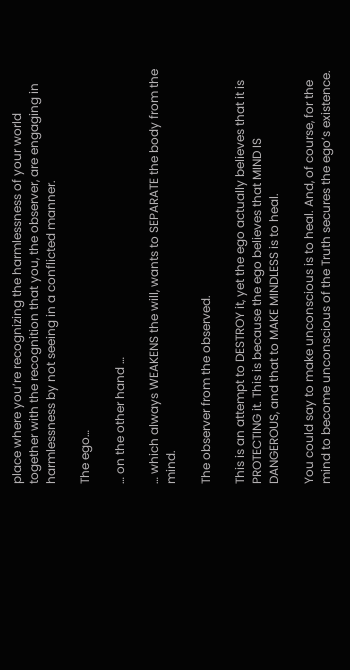place where you’re recognizing the harmlessness of your world together with the recognition that you, the observer, are engaging in harmlessness by not seeing in a conflicted manner.

The ego…

… on the other hand …

… which always WEAKENS the will, wants to SEPARATE the body from the mind.

The observer from the observed.

This is an attempt to DESTROY it, yet the ego actually believes that it is PROTECTING it. This is because the ego believes that MIND IS DANGEROUS, and that to MAKE MINDLESS is to heal.

You could say to make unconscious is to heal. And, of course, for the mind to become unconscious of the Truth secures the ego’s existence.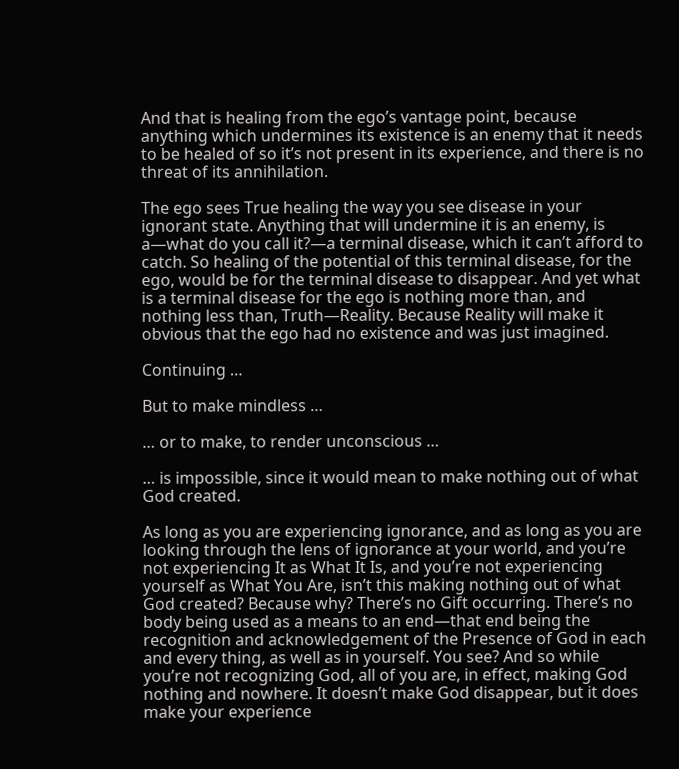And that is healing from the ego’s vantage point, because anything which undermines its existence is an enemy that it needs to be healed of so it’s not present in its experience, and there is no threat of its annihilation.

The ego sees True healing the way you see disease in your ignorant state. Anything that will undermine it is an enemy, is a—what do you call it?—a terminal disease, which it can’t afford to catch. So healing of the potential of this terminal disease, for the ego, would be for the terminal disease to disappear. And yet what is a terminal disease for the ego is nothing more than, and nothing less than, Truth—Reality. Because Reality will make it obvious that the ego had no existence and was just imagined.

Continuing …

But to make mindless …

… or to make, to render unconscious …

… is impossible, since it would mean to make nothing out of what God created.

As long as you are experiencing ignorance, and as long as you are looking through the lens of ignorance at your world, and you’re not experiencing It as What It Is, and you’re not experiencing yourself as What You Are, isn’t this making nothing out of what God created? Because why? There’s no Gift occurring. There’s no body being used as a means to an end—that end being the recognition and acknowledgement of the Presence of God in each and every thing, as well as in yourself. You see? And so while you’re not recognizing God, all of you are, in effect, making God nothing and nowhere. It doesn’t make God disappear, but it does make your experience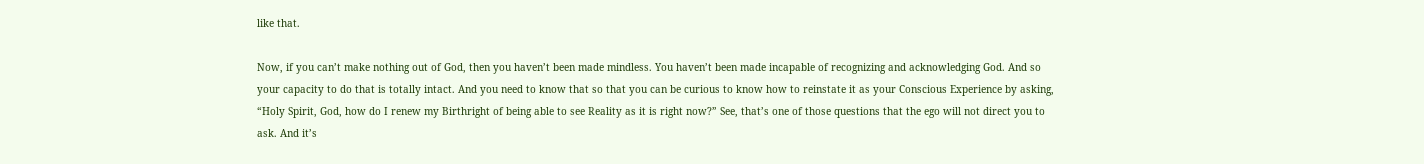like that.

Now, if you can’t make nothing out of God, then you haven’t been made mindless. You haven’t been made incapable of recognizing and acknowledging God. And so your capacity to do that is totally intact. And you need to know that so that you can be curious to know how to reinstate it as your Conscious Experience by asking, “Holy Spirit, God, how do I renew my Birthright of being able to see Reality as it is right now?” See, that’s one of those questions that the ego will not direct you to ask. And it’s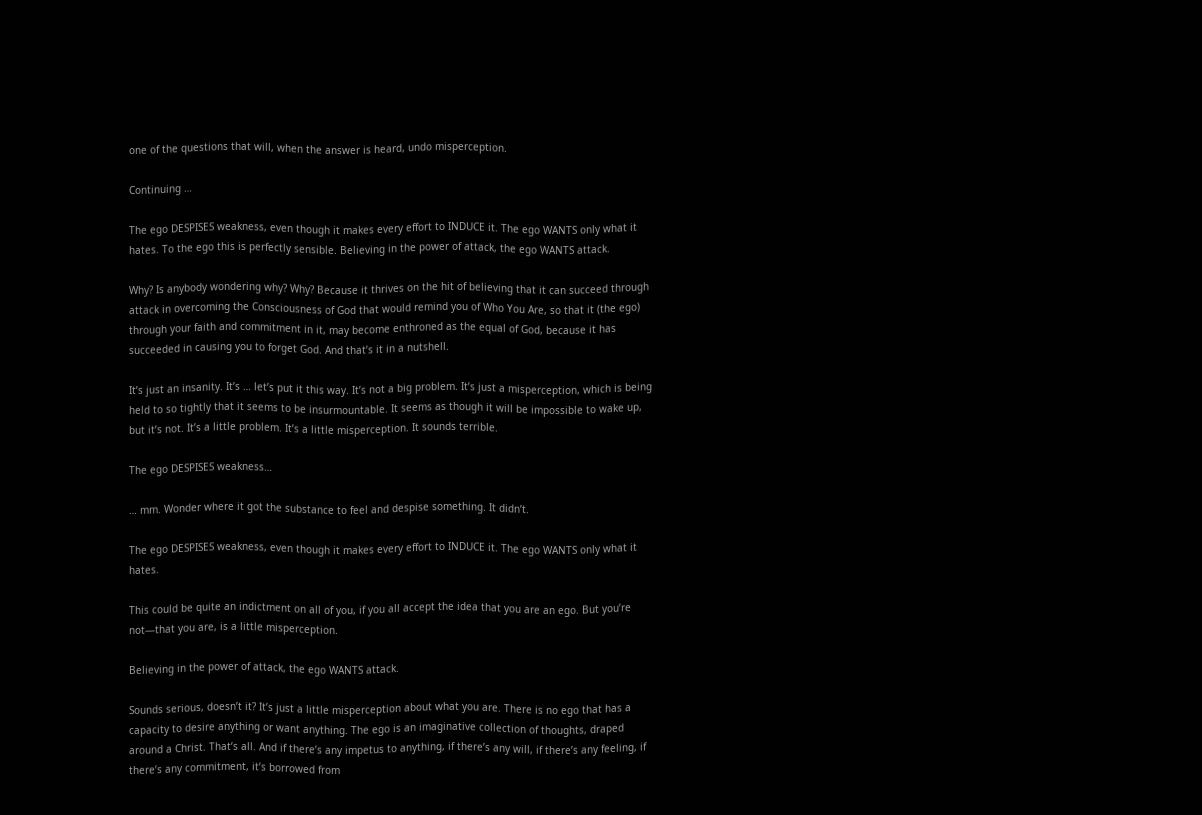one of the questions that will, when the answer is heard, undo misperception.

Continuing …

The ego DESPISES weakness, even though it makes every effort to INDUCE it. The ego WANTS only what it hates. To the ego this is perfectly sensible. Believing in the power of attack, the ego WANTS attack.

Why? Is anybody wondering why? Why? Because it thrives on the hit of believing that it can succeed through attack in overcoming the Consciousness of God that would remind you of Who You Are, so that it (the ego) through your faith and commitment in it, may become enthroned as the equal of God, because it has succeeded in causing you to forget God. And that’s it in a nutshell.

It’s just an insanity. It’s … let’s put it this way. It’s not a big problem. It’s just a misperception, which is being held to so tightly that it seems to be insurmountable. It seems as though it will be impossible to wake up, but it’s not. It’s a little problem. It’s a little misperception. It sounds terrible.

The ego DESPISES weakness…

… mm. Wonder where it got the substance to feel and despise something. It didn’t.

The ego DESPISES weakness, even though it makes every effort to INDUCE it. The ego WANTS only what it hates.

This could be quite an indictment on all of you, if you all accept the idea that you are an ego. But you’re not—that you are, is a little misperception.

Believing in the power of attack, the ego WANTS attack.

Sounds serious, doesn’t it? It’s just a little misperception about what you are. There is no ego that has a capacity to desire anything or want anything. The ego is an imaginative collection of thoughts, draped around a Christ. That’s all. And if there’s any impetus to anything, if there’s any will, if there’s any feeling, if there’s any commitment, it’s borrowed from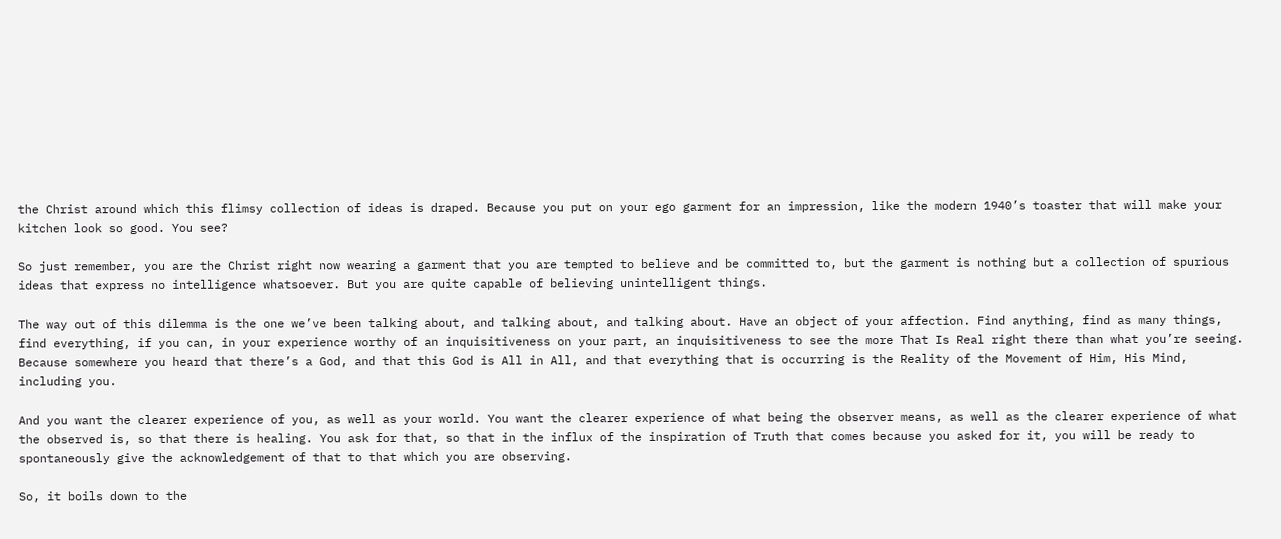the Christ around which this flimsy collection of ideas is draped. Because you put on your ego garment for an impression, like the modern 1940’s toaster that will make your kitchen look so good. You see?

So just remember, you are the Christ right now wearing a garment that you are tempted to believe and be committed to, but the garment is nothing but a collection of spurious ideas that express no intelligence whatsoever. But you are quite capable of believing unintelligent things.

The way out of this dilemma is the one we’ve been talking about, and talking about, and talking about. Have an object of your affection. Find anything, find as many things, find everything, if you can, in your experience worthy of an inquisitiveness on your part, an inquisitiveness to see the more That Is Real right there than what you’re seeing. Because somewhere you heard that there’s a God, and that this God is All in All, and that everything that is occurring is the Reality of the Movement of Him, His Mind, including you.

And you want the clearer experience of you, as well as your world. You want the clearer experience of what being the observer means, as well as the clearer experience of what the observed is, so that there is healing. You ask for that, so that in the influx of the inspiration of Truth that comes because you asked for it, you will be ready to spontaneously give the acknowledgement of that to that which you are observing.

So, it boils down to the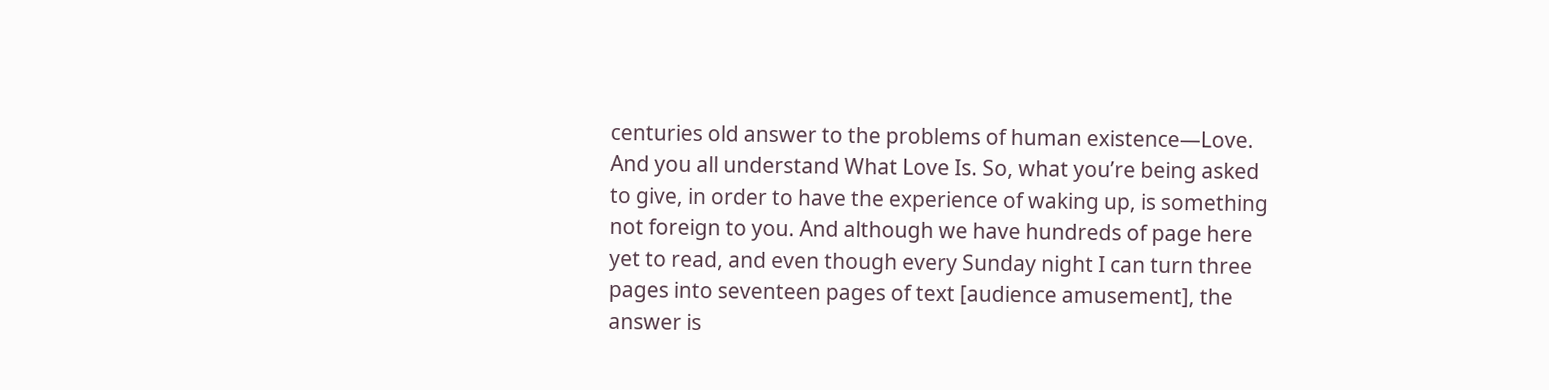centuries old answer to the problems of human existence—Love. And you all understand What Love Is. So, what you’re being asked to give, in order to have the experience of waking up, is something not foreign to you. And although we have hundreds of page here yet to read, and even though every Sunday night I can turn three pages into seventeen pages of text [audience amusement], the answer is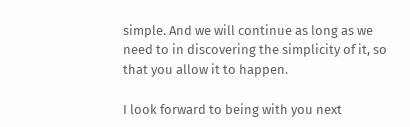simple. And we will continue as long as we need to in discovering the simplicity of it, so that you allow it to happen.

I look forward to being with you next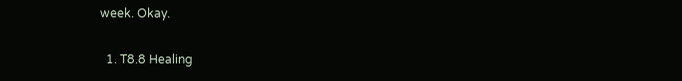week. Okay.

  1. T8.8 Healing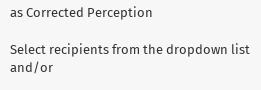as Corrected Perception

Select recipients from the dropdown list and/or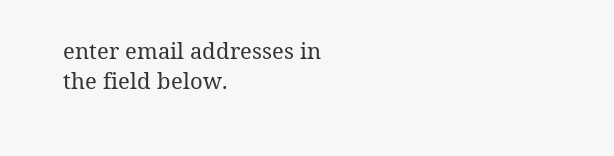enter email addresses in the field below.